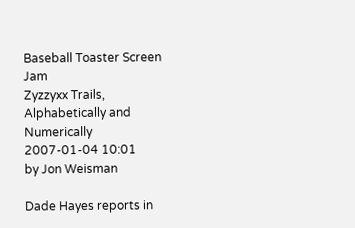Baseball Toaster Screen Jam
Zyzzyxx Trails, Alphabetically and Numerically
2007-01-04 10:01
by Jon Weisman

Dade Hayes reports in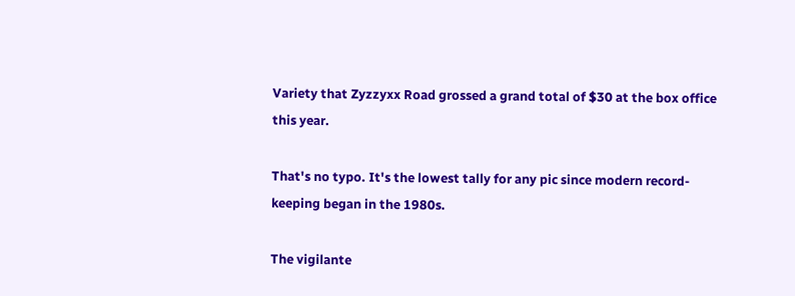Variety that Zyzzyxx Road grossed a grand total of $30 at the box office this year.

That's no typo. It's the lowest tally for any pic since modern record-keeping began in the 1980s.

The vigilante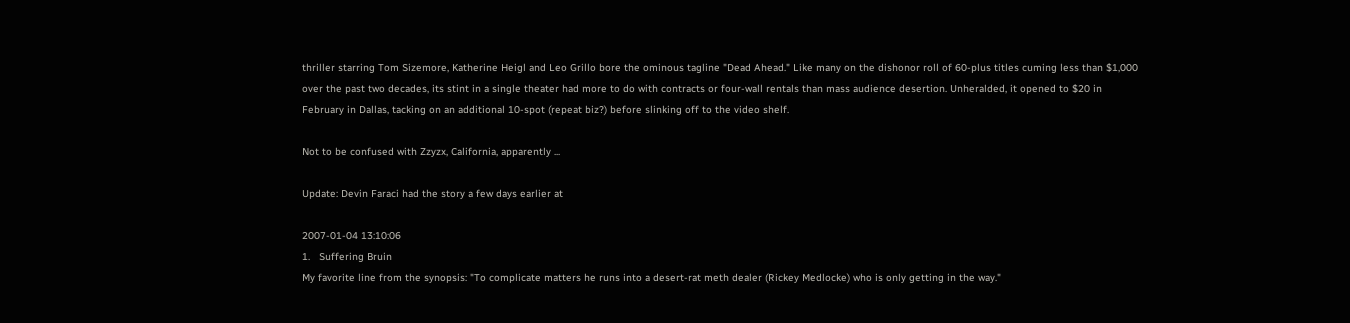thriller starring Tom Sizemore, Katherine Heigl and Leo Grillo bore the ominous tagline "Dead Ahead." Like many on the dishonor roll of 60-plus titles cuming less than $1,000 over the past two decades, its stint in a single theater had more to do with contracts or four-wall rentals than mass audience desertion. Unheralded, it opened to $20 in February in Dallas, tacking on an additional 10-spot (repeat biz?) before slinking off to the video shelf.

Not to be confused with Zzyzx, California, apparently ...

Update: Devin Faraci had the story a few days earlier at

2007-01-04 13:10:06
1.   Suffering Bruin
My favorite line from the synopsis: "To complicate matters he runs into a desert-rat meth dealer (Rickey Medlocke) who is only getting in the way."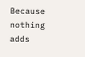Because nothing adds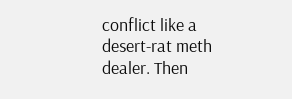conflict like a desert-rat meth dealer. Then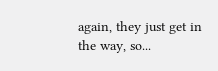again, they just get in the way, so...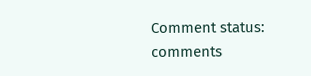Comment status: comments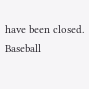have been closed. Baseball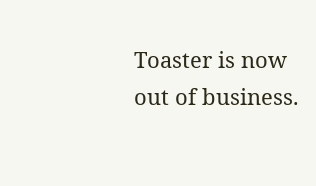Toaster is now out of business.